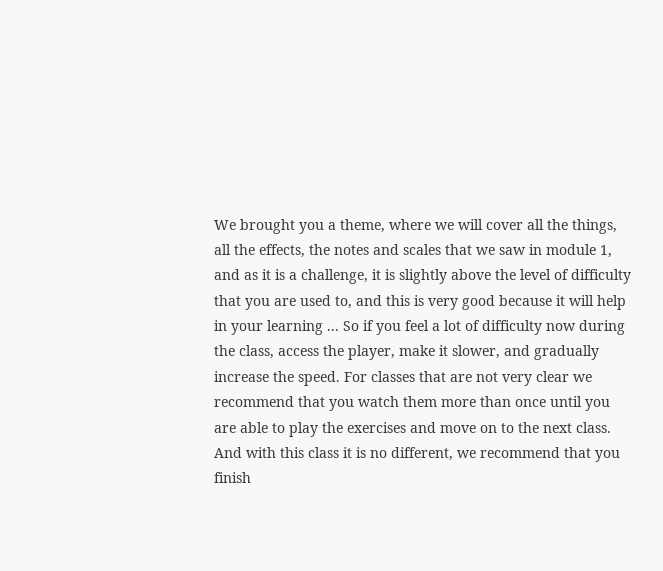We brought you a theme, where we will cover all the things, all the effects, the notes and scales that we saw in module 1, and as it is a challenge, it is slightly above the level of difficulty that you are used to, and this is very good because it will help in your learning ... So if you feel a lot of difficulty now during the class, access the player, make it slower, and gradually increase the speed. For classes that are not very clear we recommend that you watch them more than once until you are able to play the exercises and move on to the next class. And with this class it is no different, we recommend that you finish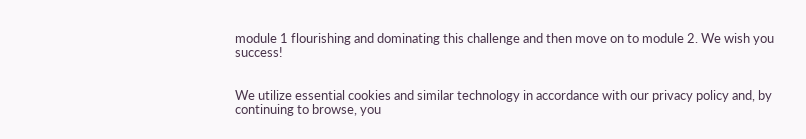module 1 flourishing and dominating this challenge and then move on to module 2. We wish you success!


We utilize essential cookies and similar technology in accordance with our privacy policy and, by continuing to browse, you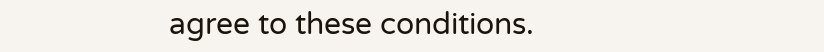agree to these conditions.